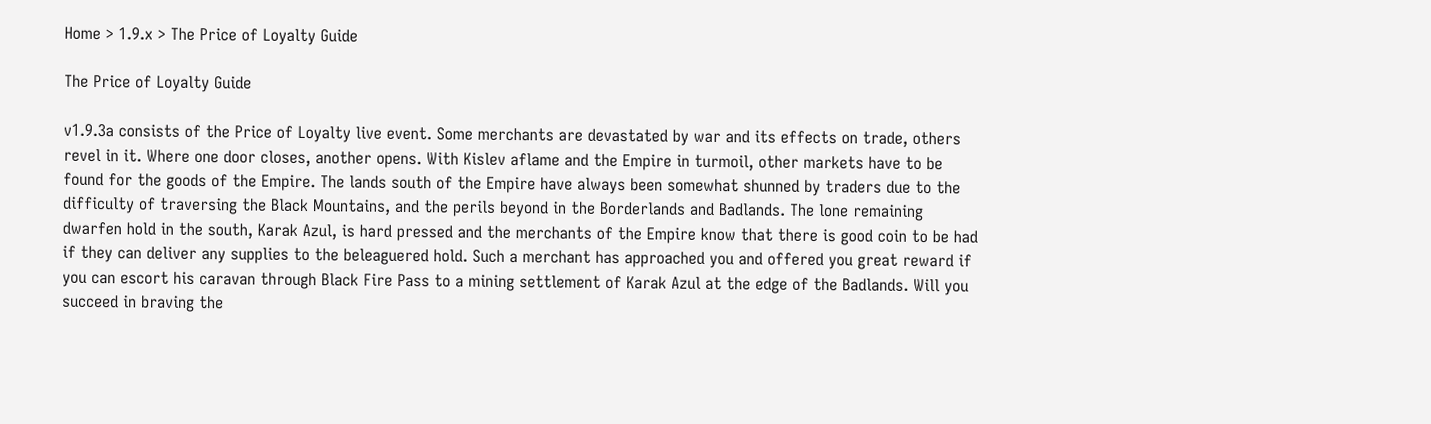Home > 1.9.x > The Price of Loyalty Guide

The Price of Loyalty Guide

v1.9.3a consists of the Price of Loyalty live event. Some merchants are devastated by war and its effects on trade, others revel in it. Where one door closes, another opens. With Kislev aflame and the Empire in turmoil, other markets have to be found for the goods of the Empire. The lands south of the Empire have always been somewhat shunned by traders due to the difficulty of traversing the Black Mountains, and the perils beyond in the Borderlands and Badlands. The lone remaining dwarfen hold in the south, Karak Azul, is hard pressed and the merchants of the Empire know that there is good coin to be had if they can deliver any supplies to the beleaguered hold. Such a merchant has approached you and offered you great reward if you can escort his caravan through Black Fire Pass to a mining settlement of Karak Azul at the edge of the Badlands. Will you succeed in braving the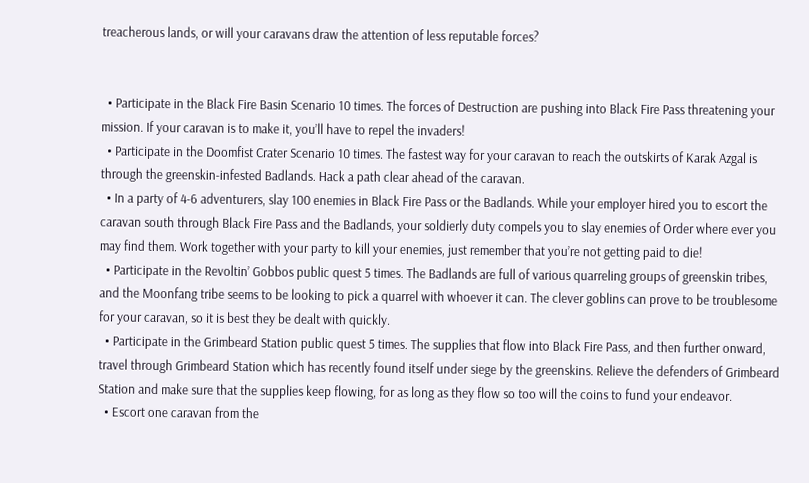treacherous lands, or will your caravans draw the attention of less reputable forces?


  • Participate in the Black Fire Basin Scenario 10 times. The forces of Destruction are pushing into Black Fire Pass threatening your mission. If your caravan is to make it, you’ll have to repel the invaders!
  • Participate in the Doomfist Crater Scenario 10 times. The fastest way for your caravan to reach the outskirts of Karak Azgal is through the greenskin-infested Badlands. Hack a path clear ahead of the caravan.
  • In a party of 4-6 adventurers, slay 100 enemies in Black Fire Pass or the Badlands. While your employer hired you to escort the caravan south through Black Fire Pass and the Badlands, your soldierly duty compels you to slay enemies of Order where ever you may find them. Work together with your party to kill your enemies, just remember that you’re not getting paid to die!
  • Participate in the Revoltin’ Gobbos public quest 5 times. The Badlands are full of various quarreling groups of greenskin tribes, and the Moonfang tribe seems to be looking to pick a quarrel with whoever it can. The clever goblins can prove to be troublesome for your caravan, so it is best they be dealt with quickly.
  • Participate in the Grimbeard Station public quest 5 times. The supplies that flow into Black Fire Pass, and then further onward, travel through Grimbeard Station which has recently found itself under siege by the greenskins. Relieve the defenders of Grimbeard Station and make sure that the supplies keep flowing, for as long as they flow so too will the coins to fund your endeavor.
  • Escort one caravan from the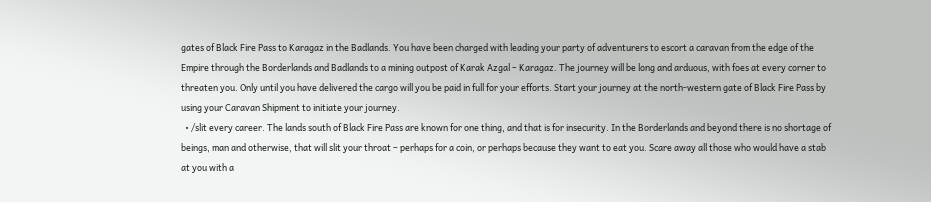gates of Black Fire Pass to Karagaz in the Badlands. You have been charged with leading your party of adventurers to escort a caravan from the edge of the Empire through the Borderlands and Badlands to a mining outpost of Karak Azgal – Karagaz. The journey will be long and arduous, with foes at every corner to threaten you. Only until you have delivered the cargo will you be paid in full for your efforts. Start your journey at the north-western gate of Black Fire Pass by using your Caravan Shipment to initiate your journey.
  • /slit every career. The lands south of Black Fire Pass are known for one thing, and that is for insecurity. In the Borderlands and beyond there is no shortage of beings, man and otherwise, that will slit your throat – perhaps for a coin, or perhaps because they want to eat you. Scare away all those who would have a stab at you with a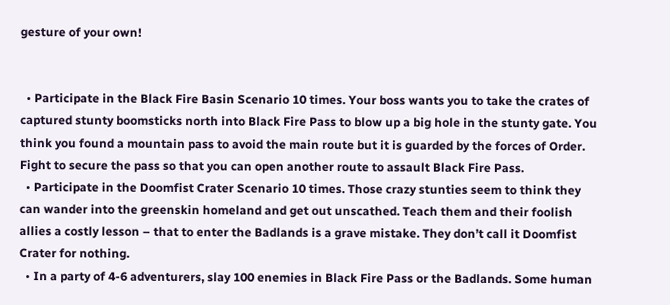gesture of your own!


  • Participate in the Black Fire Basin Scenario 10 times. Your boss wants you to take the crates of captured stunty boomsticks north into Black Fire Pass to blow up a big hole in the stunty gate. You think you found a mountain pass to avoid the main route but it is guarded by the forces of Order. Fight to secure the pass so that you can open another route to assault Black Fire Pass.
  • Participate in the Doomfist Crater Scenario 10 times. Those crazy stunties seem to think they can wander into the greenskin homeland and get out unscathed. Teach them and their foolish allies a costly lesson – that to enter the Badlands is a grave mistake. They don’t call it Doomfist Crater for nothing.
  • In a party of 4-6 adventurers, slay 100 enemies in Black Fire Pass or the Badlands. Some human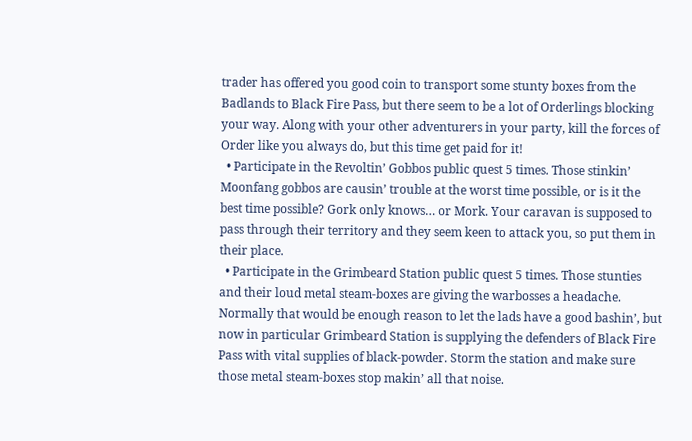trader has offered you good coin to transport some stunty boxes from the Badlands to Black Fire Pass, but there seem to be a lot of Orderlings blocking your way. Along with your other adventurers in your party, kill the forces of Order like you always do, but this time get paid for it!
  • Participate in the Revoltin’ Gobbos public quest 5 times. Those stinkin’ Moonfang gobbos are causin’ trouble at the worst time possible, or is it the best time possible? Gork only knows… or Mork. Your caravan is supposed to pass through their territory and they seem keen to attack you, so put them in their place.
  • Participate in the Grimbeard Station public quest 5 times. Those stunties and their loud metal steam-boxes are giving the warbosses a headache. Normally that would be enough reason to let the lads have a good bashin’, but now in particular Grimbeard Station is supplying the defenders of Black Fire Pass with vital supplies of black-powder. Storm the station and make sure those metal steam-boxes stop makin’ all that noise.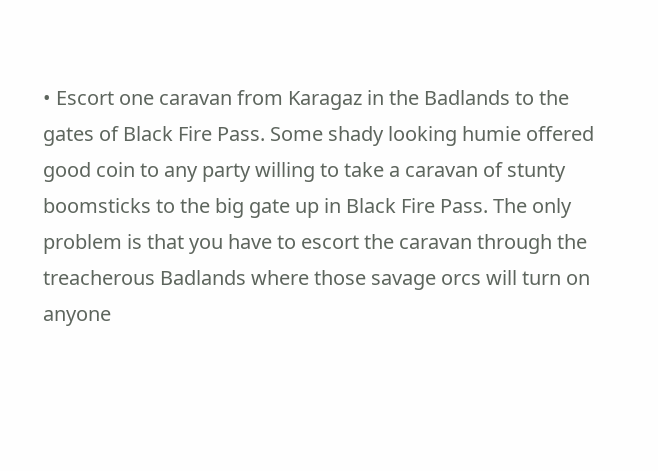• Escort one caravan from Karagaz in the Badlands to the gates of Black Fire Pass. Some shady looking humie offered good coin to any party willing to take a caravan of stunty boomsticks to the big gate up in Black Fire Pass. The only problem is that you have to escort the caravan through the treacherous Badlands where those savage orcs will turn on anyone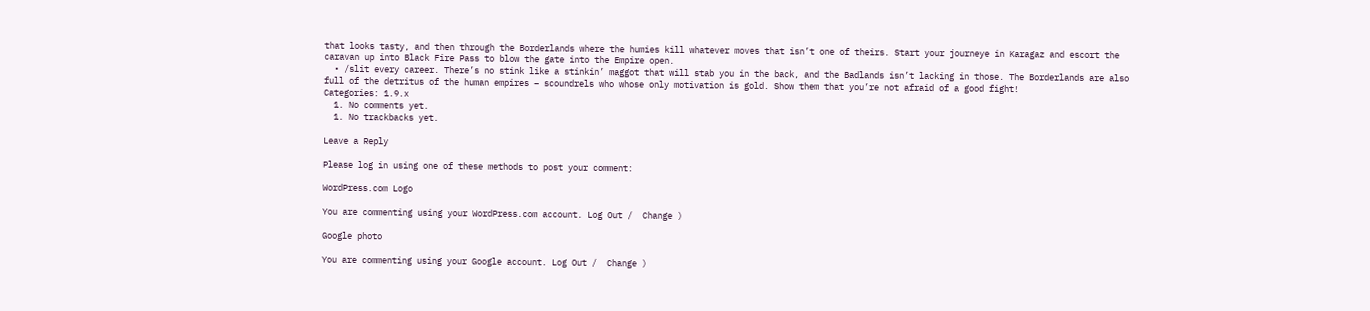that looks tasty, and then through the Borderlands where the humies kill whatever moves that isn’t one of theirs. Start your journeye in Karagaz and escort the caravan up into Black Fire Pass to blow the gate into the Empire open.
  • /slit every career. There’s no stink like a stinkin’ maggot that will stab you in the back, and the Badlands isn’t lacking in those. The Borderlands are also full of the detritus of the human empires – scoundrels who whose only motivation is gold. Show them that you’re not afraid of a good fight!
Categories: 1.9.x
  1. No comments yet.
  1. No trackbacks yet.

Leave a Reply

Please log in using one of these methods to post your comment:

WordPress.com Logo

You are commenting using your WordPress.com account. Log Out /  Change )

Google photo

You are commenting using your Google account. Log Out /  Change )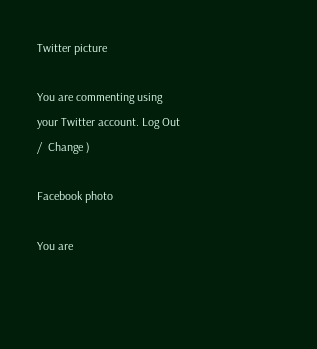Twitter picture

You are commenting using your Twitter account. Log Out /  Change )

Facebook photo

You are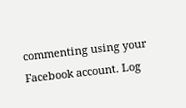commenting using your Facebook account. Log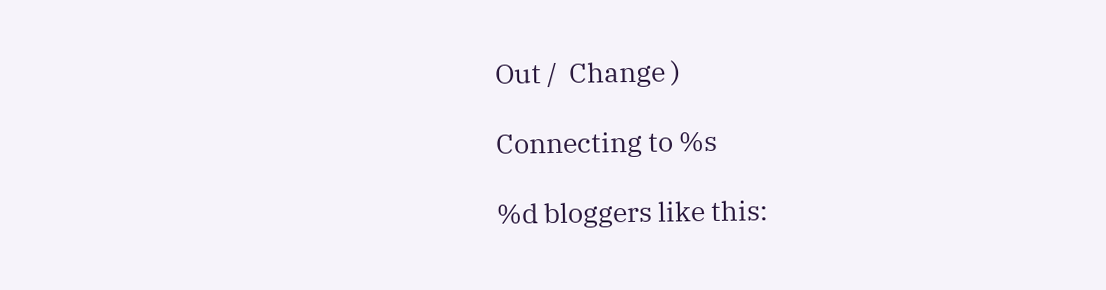Out /  Change )

Connecting to %s

%d bloggers like this: